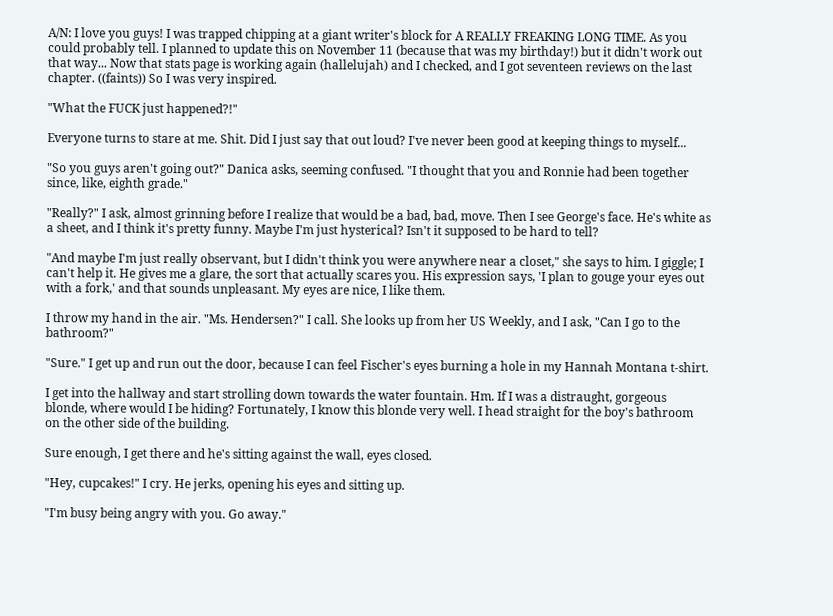A/N: I love you guys! I was trapped chipping at a giant writer's block for A REALLY FREAKING LONG TIME. As you could probably tell. I planned to update this on November 11 (because that was my birthday!) but it didn't work out that way... Now that stats page is working again (hallelujah) and I checked, and I got seventeen reviews on the last chapter. ((faints)) So I was very inspired.

"What the FUCK just happened?!"

Everyone turns to stare at me. Shit. Did I just say that out loud? I've never been good at keeping things to myself...

"So you guys aren't going out?" Danica asks, seeming confused. "I thought that you and Ronnie had been together since, like, eighth grade."

"Really?" I ask, almost grinning before I realize that would be a bad, bad, move. Then I see George's face. He's white as a sheet, and I think it's pretty funny. Maybe I'm just hysterical? Isn't it supposed to be hard to tell?

"And maybe I'm just really observant, but I didn't think you were anywhere near a closet," she says to him. I giggle; I can't help it. He gives me a glare, the sort that actually scares you. His expression says, 'I plan to gouge your eyes out with a fork,' and that sounds unpleasant. My eyes are nice, I like them.

I throw my hand in the air. "Ms. Hendersen?" I call. She looks up from her US Weekly, and I ask, "Can I go to the bathroom?"

"Sure." I get up and run out the door, because I can feel Fischer's eyes burning a hole in my Hannah Montana t-shirt.

I get into the hallway and start strolling down towards the water fountain. Hm. If I was a distraught, gorgeous blonde, where would I be hiding? Fortunately, I know this blonde very well. I head straight for the boy's bathroom on the other side of the building.

Sure enough, I get there and he's sitting against the wall, eyes closed.

"Hey, cupcakes!" I cry. He jerks, opening his eyes and sitting up.

"I'm busy being angry with you. Go away."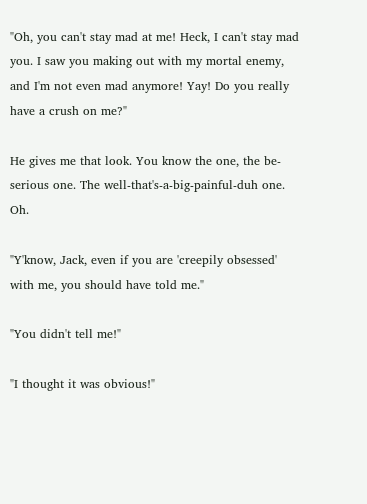"Oh, you can't stay mad at me! Heck, I can't stay mad you. I saw you making out with my mortal enemy, and I'm not even mad anymore! Yay! Do you really have a crush on me?"

He gives me that look. You know the one, the be-serious one. The well-that's-a-big-painful-duh one. Oh.

"Y'know, Jack, even if you are 'creepily obsessed' with me, you should have told me."

"You didn't tell me!"

"I thought it was obvious!"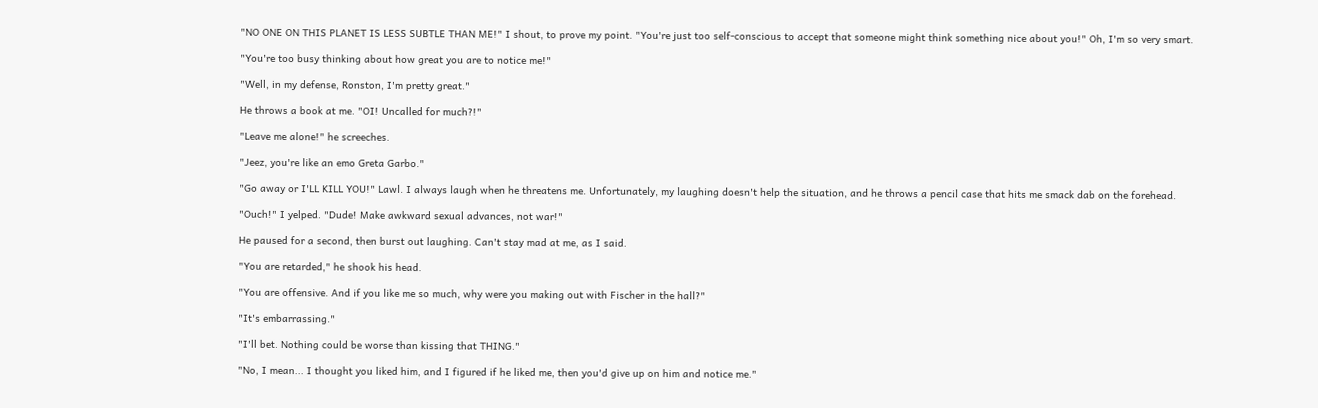"NO ONE ON THIS PLANET IS LESS SUBTLE THAN ME!" I shout, to prove my point. "You're just too self-conscious to accept that someone might think something nice about you!" Oh, I'm so very smart.

"You're too busy thinking about how great you are to notice me!"

"Well, in my defense, Ronston, I'm pretty great."

He throws a book at me. "OI! Uncalled for much?!"

"Leave me alone!" he screeches.

"Jeez, you're like an emo Greta Garbo."

"Go away or I'LL KILL YOU!" Lawl. I always laugh when he threatens me. Unfortunately, my laughing doesn't help the situation, and he throws a pencil case that hits me smack dab on the forehead.

"Ouch!" I yelped. "Dude! Make awkward sexual advances, not war!"

He paused for a second, then burst out laughing. Can't stay mad at me, as I said.

"You are retarded," he shook his head.

"You are offensive. And if you like me so much, why were you making out with Fischer in the hall?"

"It's embarrassing."

"I'll bet. Nothing could be worse than kissing that THING."

"No, I mean... I thought you liked him, and I figured if he liked me, then you'd give up on him and notice me."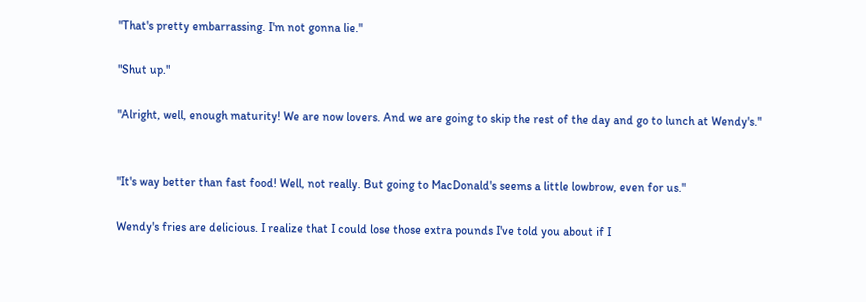"That's pretty embarrassing. I'm not gonna lie."

"Shut up."

"Alright, well, enough maturity! We are now lovers. And we are going to skip the rest of the day and go to lunch at Wendy's."


"It's way better than fast food! Well, not really. But going to MacDonald's seems a little lowbrow, even for us."

Wendy's fries are delicious. I realize that I could lose those extra pounds I've told you about if I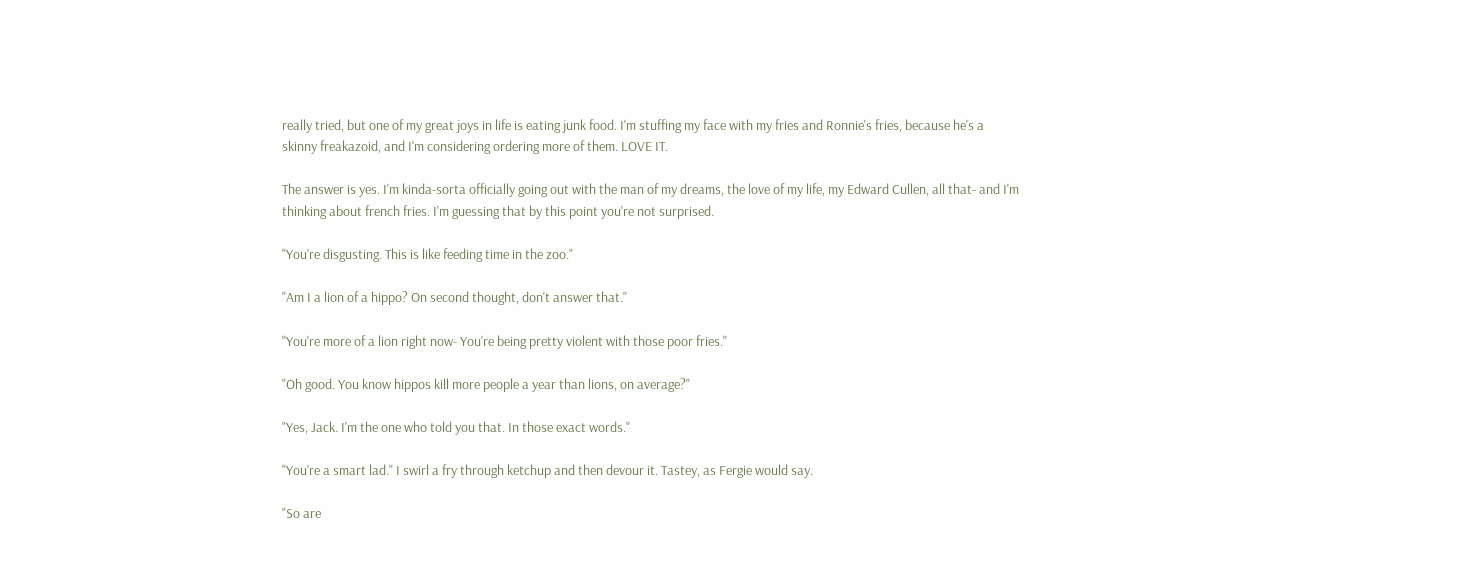really tried, but one of my great joys in life is eating junk food. I'm stuffing my face with my fries and Ronnie's fries, because he's a skinny freakazoid, and I'm considering ordering more of them. LOVE IT.

The answer is yes. I'm kinda-sorta officially going out with the man of my dreams, the love of my life, my Edward Cullen, all that- and I'm thinking about french fries. I'm guessing that by this point you're not surprised.

"You're disgusting. This is like feeding time in the zoo."

"Am I a lion of a hippo? On second thought, don't answer that."

"You're more of a lion right now- You're being pretty violent with those poor fries."

"Oh good. You know hippos kill more people a year than lions, on average?"

"Yes, Jack. I'm the one who told you that. In those exact words."

"You're a smart lad." I swirl a fry through ketchup and then devour it. Tastey, as Fergie would say.

"So are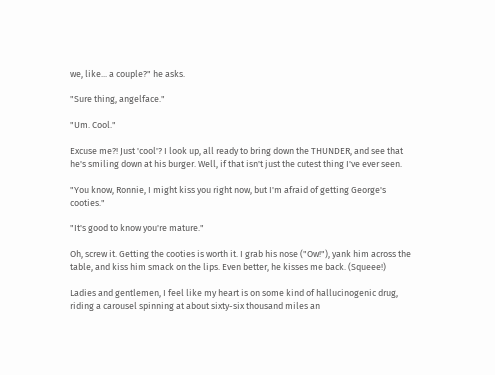we, like... a couple?" he asks.

"Sure thing, angelface."

"Um. Cool."

Excuse me?! Just 'cool'? I look up, all ready to bring down the THUNDER, and see that he's smiling down at his burger. Well, if that isn't just the cutest thing I've ever seen.

"You know, Ronnie, I might kiss you right now, but I'm afraid of getting George's cooties."

"It's good to know you're mature."

Oh, screw it. Getting the cooties is worth it. I grab his nose ("Ow!"), yank him across the table, and kiss him smack on the lips. Even better, he kisses me back. (Squeee!)

Ladies and gentlemen, I feel like my heart is on some kind of hallucinogenic drug, riding a carousel spinning at about sixty-six thousand miles an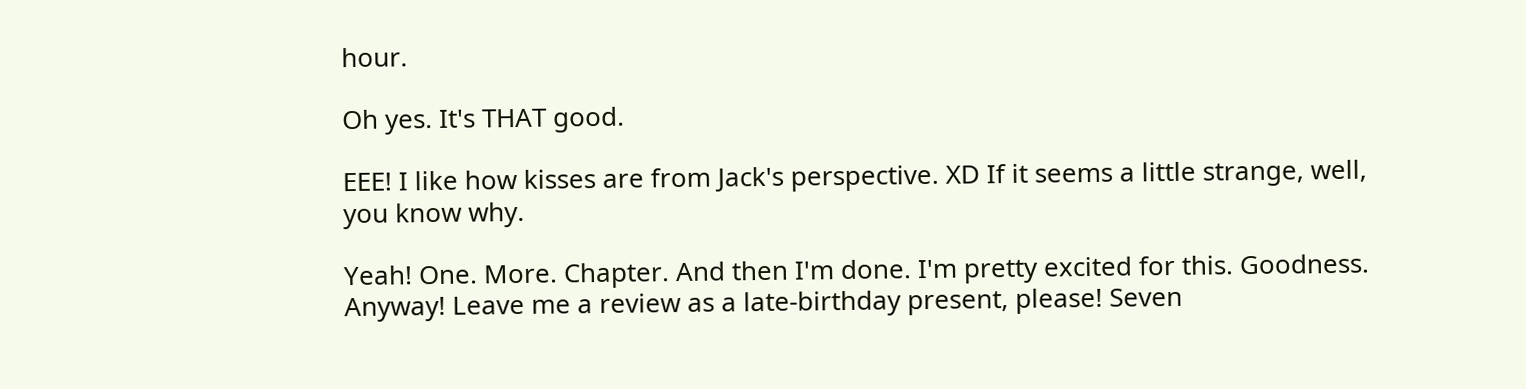hour.

Oh yes. It's THAT good.

EEE! I like how kisses are from Jack's perspective. XD If it seems a little strange, well, you know why.

Yeah! One. More. Chapter. And then I'm done. I'm pretty excited for this. Goodness. Anyway! Leave me a review as a late-birthday present, please! Seven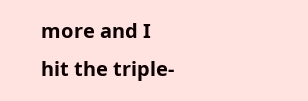more and I hit the triple-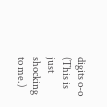digits o-o (This is just shocking to me.)